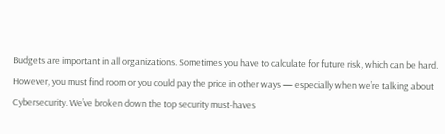Budgets are important in all organizations. Sometimes you have to calculate for future risk, which can be hard. However, you must find room or you could pay the price in other ways — especially when we’re talking about Cybersecurity. We’ve broken down the top security must-haves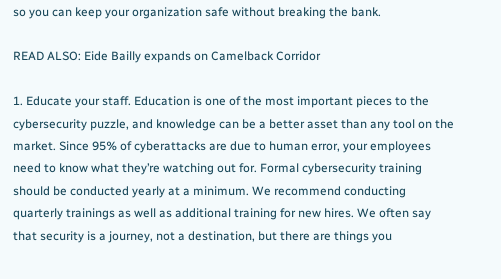so you can keep your organization safe without breaking the bank.

READ ALSO: Eide Bailly expands on Camelback Corridor

1. Educate your staff. Education is one of the most important pieces to the cybersecurity puzzle, and knowledge can be a better asset than any tool on the market. Since 95% of cyberattacks are due to human error, your employees need to know what they’re watching out for. Formal cybersecurity training should be conducted yearly at a minimum. We recommend conducting quarterly trainings as well as additional training for new hires. We often say that security is a journey, not a destination, but there are things you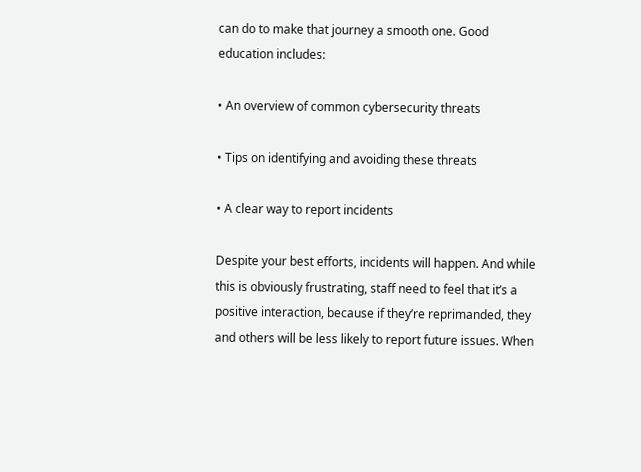can do to make that journey a smooth one. Good education includes:

• An overview of common cybersecurity threats

• Tips on identifying and avoiding these threats

• A clear way to report incidents

Despite your best efforts, incidents will happen. And while this is obviously frustrating, staff need to feel that it’s a positive interaction, because if they’re reprimanded, they and others will be less likely to report future issues. When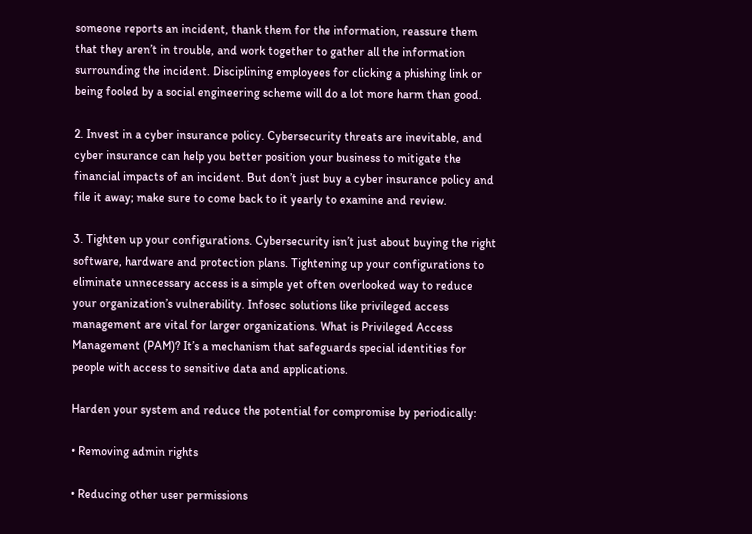someone reports an incident, thank them for the information, reassure them that they aren’t in trouble, and work together to gather all the information surrounding the incident. Disciplining employees for clicking a phishing link or being fooled by a social engineering scheme will do a lot more harm than good.

2. Invest in a cyber insurance policy. Cybersecurity threats are inevitable, and cyber insurance can help you better position your business to mitigate the financial impacts of an incident. But don’t just buy a cyber insurance policy and file it away; make sure to come back to it yearly to examine and review.

3. Tighten up your configurations. Cybersecurity isn’t just about buying the right software, hardware and protection plans. Tightening up your configurations to eliminate unnecessary access is a simple yet often overlooked way to reduce your organization’s vulnerability. Infosec solutions like privileged access management are vital for larger organizations. What is Privileged Access Management (PAM)? It’s a mechanism that safeguards special identities for people with access to sensitive data and applications.

Harden your system and reduce the potential for compromise by periodically:

• Removing admin rights

• Reducing other user permissions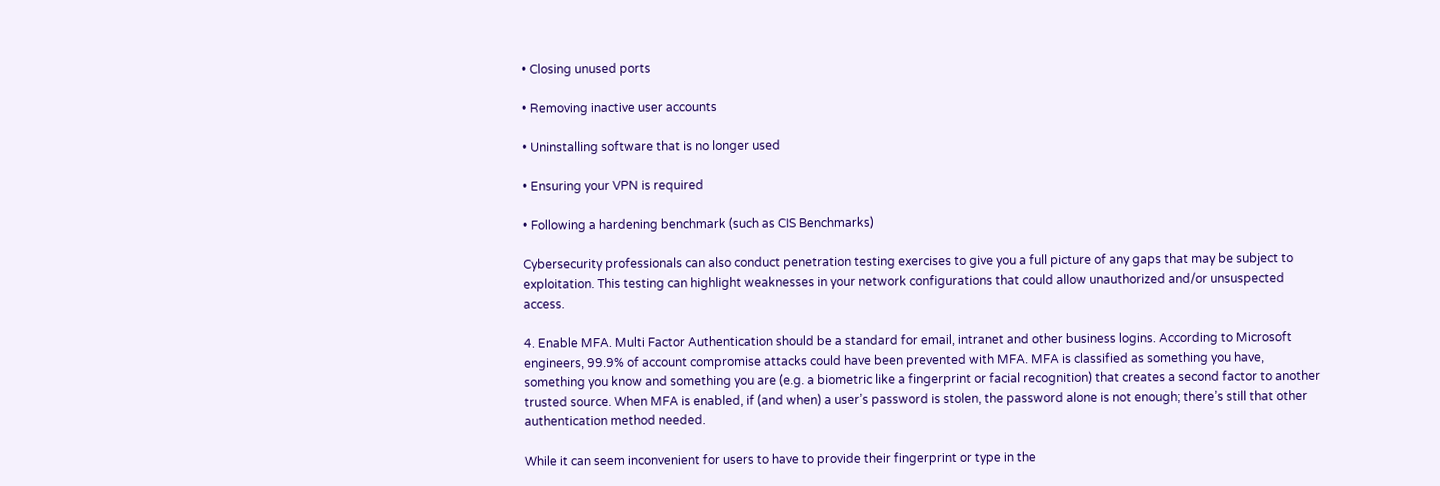• Closing unused ports

• Removing inactive user accounts

• Uninstalling software that is no longer used

• Ensuring your VPN is required

• Following a hardening benchmark (such as CIS Benchmarks)

Cybersecurity professionals can also conduct penetration testing exercises to give you a full picture of any gaps that may be subject to exploitation. This testing can highlight weaknesses in your network configurations that could allow unauthorized and/or unsuspected access.

4. Enable MFA. Multi Factor Authentication should be a standard for email, intranet and other business logins. According to Microsoft engineers, 99.9% of account compromise attacks could have been prevented with MFA. MFA is classified as something you have, something you know and something you are (e.g. a biometric like a fingerprint or facial recognition) that creates a second factor to another trusted source. When MFA is enabled, if (and when) a user’s password is stolen, the password alone is not enough; there’s still that other authentication method needed.

While it can seem inconvenient for users to have to provide their fingerprint or type in the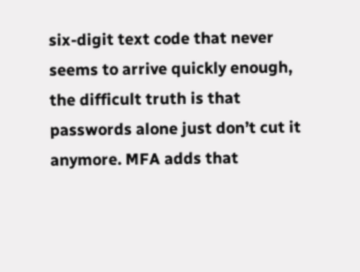six-digit text code that never seems to arrive quickly enough, the difficult truth is that passwords alone just don’t cut it anymore. MFA adds that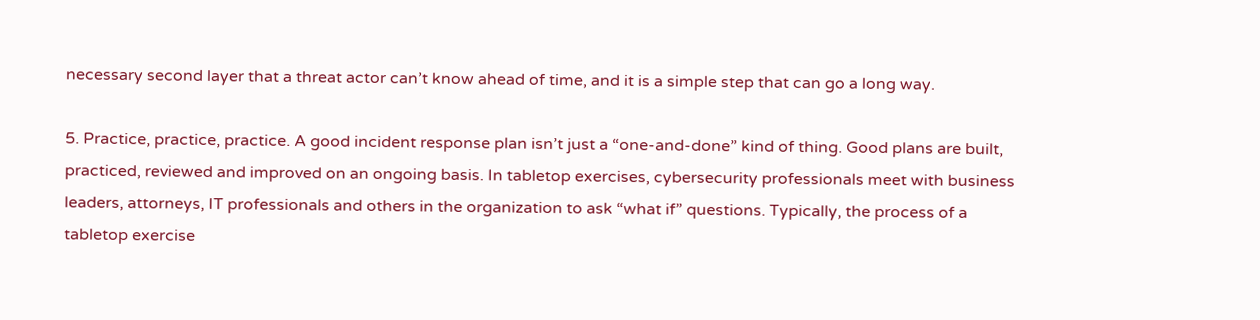necessary second layer that a threat actor can’t know ahead of time, and it is a simple step that can go a long way.

5. Practice, practice, practice. A good incident response plan isn’t just a “one-and-done” kind of thing. Good plans are built, practiced, reviewed and improved on an ongoing basis. In tabletop exercises, cybersecurity professionals meet with business leaders, attorneys, IT professionals and others in the organization to ask “what if” questions. Typically, the process of a tabletop exercise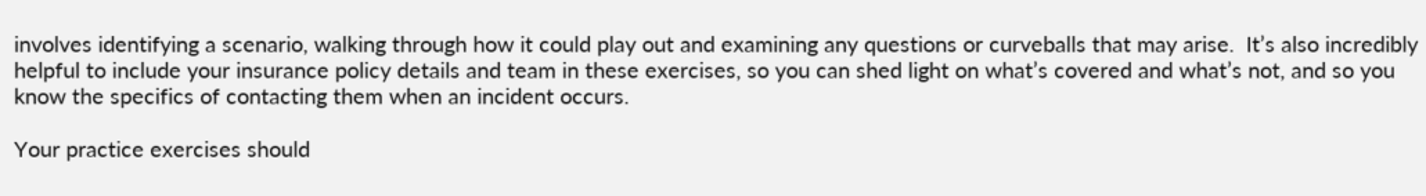involves identifying a scenario, walking through how it could play out and examining any questions or curveballs that may arise.  It’s also incredibly helpful to include your insurance policy details and team in these exercises, so you can shed light on what’s covered and what’s not, and so you know the specifics of contacting them when an incident occurs.

Your practice exercises should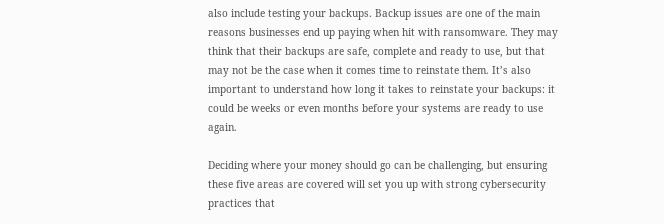also include testing your backups. Backup issues are one of the main reasons businesses end up paying when hit with ransomware. They may think that their backups are safe, complete and ready to use, but that may not be the case when it comes time to reinstate them. It’s also important to understand how long it takes to reinstate your backups: it could be weeks or even months before your systems are ready to use again.

Deciding where your money should go can be challenging, but ensuring these five areas are covered will set you up with strong cybersecurity practices that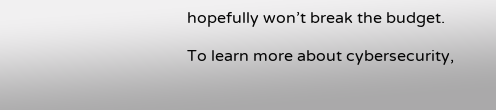hopefully won’t break the budget.

To learn more about cybersecurity,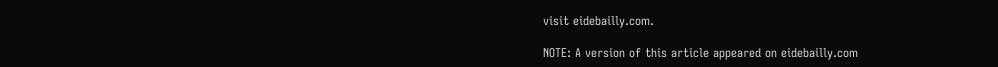visit eidebailly.com.

NOTE: A version of this article appeared on eidebailly.com